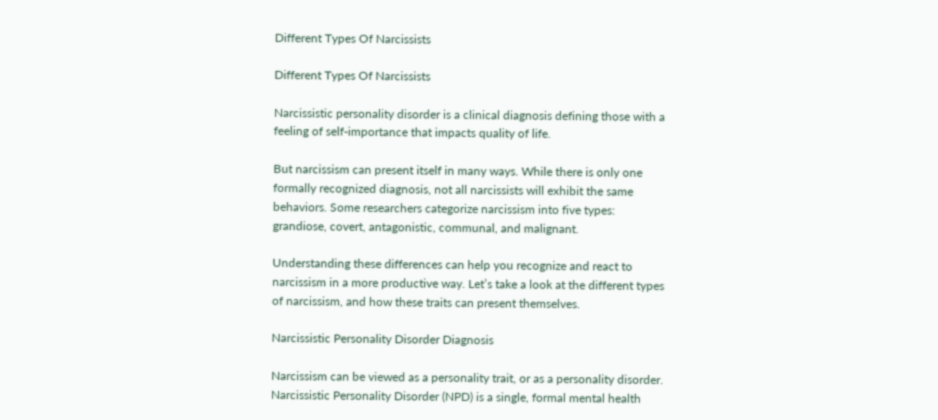Different Types Of Narcissists

Different Types Of Narcissists

Narcissistic personality disorder is a clinical diagnosis defining those with a feeling of self-importance that impacts quality of life.

But narcissism can present itself in many ways. While there is only one formally recognized diagnosis, not all narcissists will exhibit the same behaviors. Some researchers categorize narcissism into five types: grandiose, covert, antagonistic, communal, and malignant.

Understanding these differences can help you recognize and react to narcissism in a more productive way. Let’s take a look at the different types of narcissism, and how these traits can present themselves.

Narcissistic Personality Disorder Diagnosis

Narcissism can be viewed as a personality trait, or as a personality disorder. Narcissistic Personality Disorder (NPD) is a single, formal mental health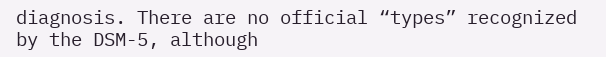diagnosis. There are no official “types” recognized by the DSM-5, although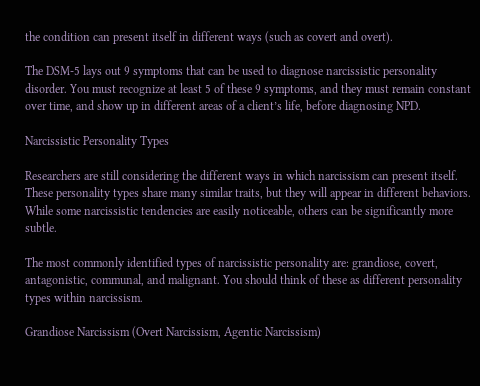the condition can present itself in different ways (such as covert and overt).

The DSM-5 lays out 9 symptoms that can be used to diagnose narcissistic personality disorder. You must recognize at least 5 of these 9 symptoms, and they must remain constant over time, and show up in different areas of a client’s life, before diagnosing NPD.

Narcissistic Personality Types

Researchers are still considering the different ways in which narcissism can present itself. These personality types share many similar traits, but they will appear in different behaviors. While some narcissistic tendencies are easily noticeable, others can be significantly more subtle.

The most commonly identified types of narcissistic personality are: grandiose, covert, antagonistic, communal, and malignant. You should think of these as different personality types within narcissism.

Grandiose Narcissism (Overt Narcissism, Agentic Narcissism)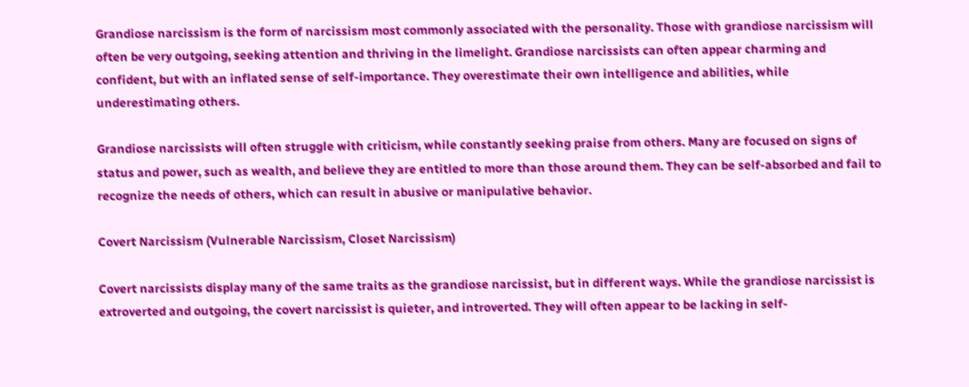Grandiose narcissism is the form of narcissism most commonly associated with the personality. Those with grandiose narcissism will often be very outgoing, seeking attention and thriving in the limelight. Grandiose narcissists can often appear charming and confident, but with an inflated sense of self-importance. They overestimate their own intelligence and abilities, while underestimating others.

Grandiose narcissists will often struggle with criticism, while constantly seeking praise from others. Many are focused on signs of status and power, such as wealth, and believe they are entitled to more than those around them. They can be self-absorbed and fail to recognize the needs of others, which can result in abusive or manipulative behavior.

Covert Narcissism (Vulnerable Narcissism, Closet Narcissism)

Covert narcissists display many of the same traits as the grandiose narcissist, but in different ways. While the grandiose narcissist is extroverted and outgoing, the covert narcissist is quieter, and introverted. They will often appear to be lacking in self-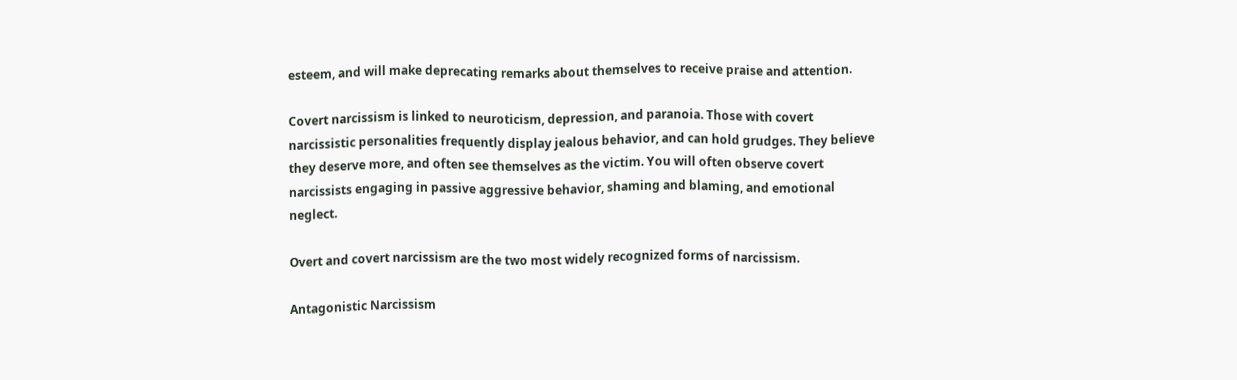esteem, and will make deprecating remarks about themselves to receive praise and attention.

Covert narcissism is linked to neuroticism, depression, and paranoia. Those with covert narcissistic personalities frequently display jealous behavior, and can hold grudges. They believe they deserve more, and often see themselves as the victim. You will often observe covert narcissists engaging in passive aggressive behavior, shaming and blaming, and emotional neglect.

Overt and covert narcissism are the two most widely recognized forms of narcissism.

Antagonistic Narcissism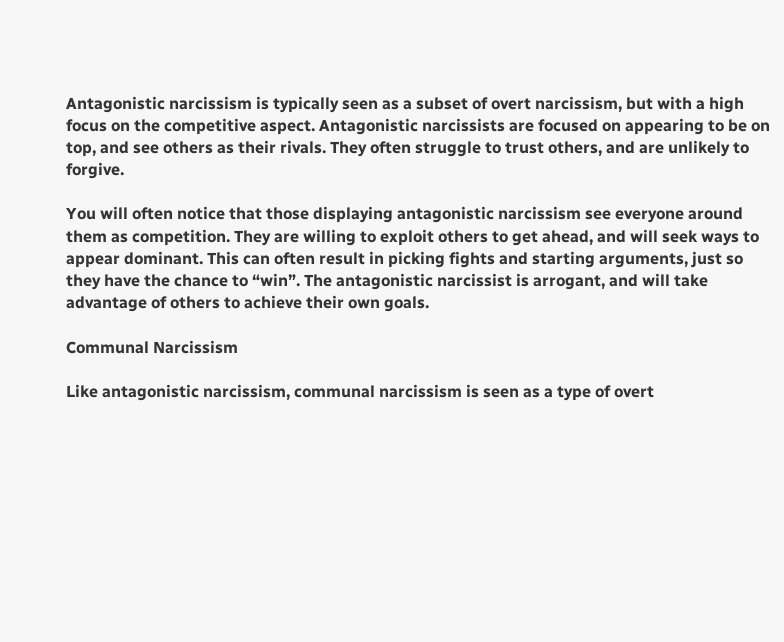Antagonistic narcissism is typically seen as a subset of overt narcissism, but with a high focus on the competitive aspect. Antagonistic narcissists are focused on appearing to be on top, and see others as their rivals. They often struggle to trust others, and are unlikely to forgive.

You will often notice that those displaying antagonistic narcissism see everyone around them as competition. They are willing to exploit others to get ahead, and will seek ways to appear dominant. This can often result in picking fights and starting arguments, just so they have the chance to “win”. The antagonistic narcissist is arrogant, and will take advantage of others to achieve their own goals.

Communal Narcissism

Like antagonistic narcissism, communal narcissism is seen as a type of overt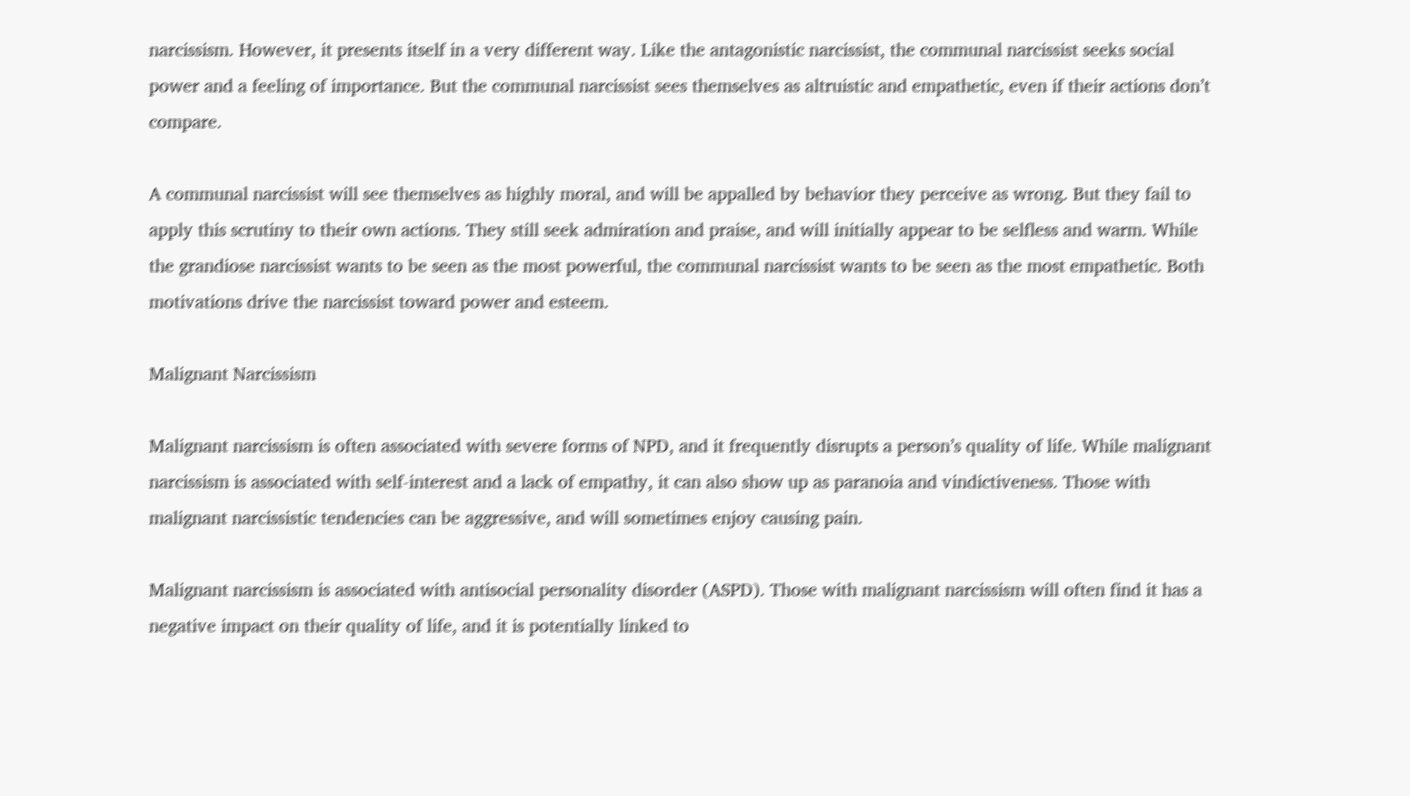narcissism. However, it presents itself in a very different way. Like the antagonistic narcissist, the communal narcissist seeks social power and a feeling of importance. But the communal narcissist sees themselves as altruistic and empathetic, even if their actions don’t compare.

A communal narcissist will see themselves as highly moral, and will be appalled by behavior they perceive as wrong. But they fail to apply this scrutiny to their own actions. They still seek admiration and praise, and will initially appear to be selfless and warm. While the grandiose narcissist wants to be seen as the most powerful, the communal narcissist wants to be seen as the most empathetic. Both motivations drive the narcissist toward power and esteem.

Malignant Narcissism

Malignant narcissism is often associated with severe forms of NPD, and it frequently disrupts a person’s quality of life. While malignant narcissism is associated with self-interest and a lack of empathy, it can also show up as paranoia and vindictiveness. Those with malignant narcissistic tendencies can be aggressive, and will sometimes enjoy causing pain.

Malignant narcissism is associated with antisocial personality disorder (ASPD). Those with malignant narcissism will often find it has a negative impact on their quality of life, and it is potentially linked to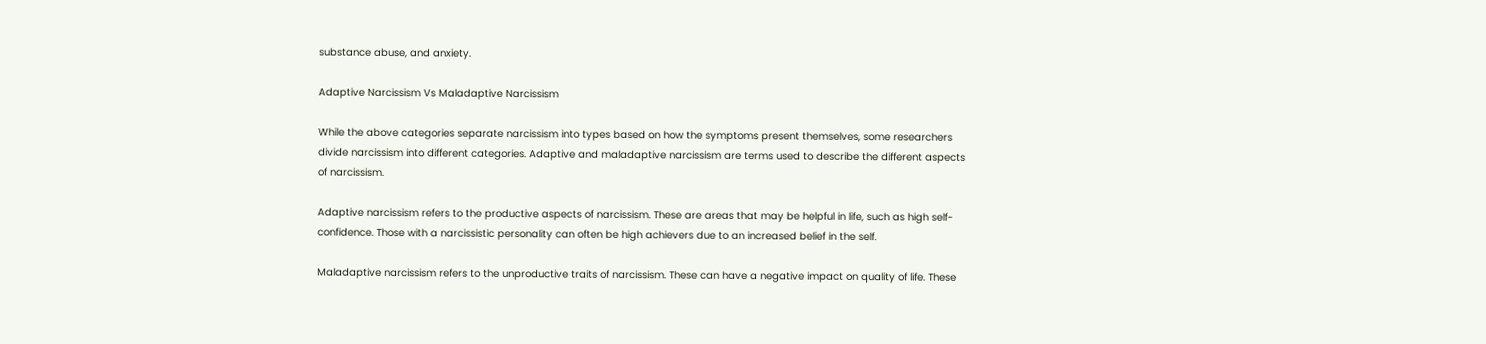substance abuse, and anxiety.

Adaptive Narcissism Vs Maladaptive Narcissism

While the above categories separate narcissism into types based on how the symptoms present themselves, some researchers divide narcissism into different categories. Adaptive and maladaptive narcissism are terms used to describe the different aspects of narcissism.

Adaptive narcissism refers to the productive aspects of narcissism. These are areas that may be helpful in life, such as high self-confidence. Those with a narcissistic personality can often be high achievers due to an increased belief in the self.

Maladaptive narcissism refers to the unproductive traits of narcissism. These can have a negative impact on quality of life. These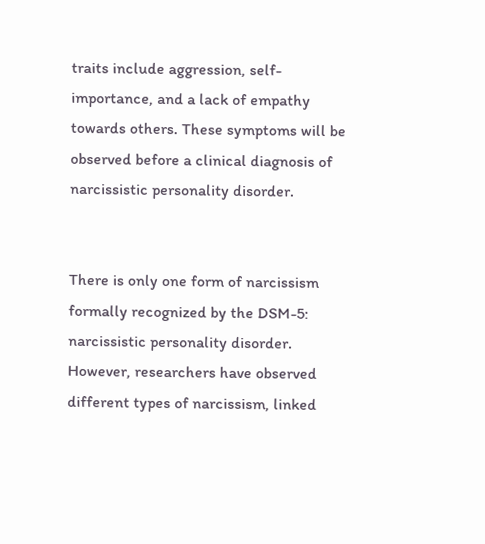traits include aggression, self-importance, and a lack of empathy towards others. These symptoms will be observed before a clinical diagnosis of narcissistic personality disorder.


There is only one form of narcissism formally recognized by the DSM-5: narcissistic personality disorder. However, researchers have observed different types of narcissism, linked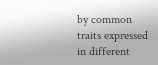by common traits expressed in different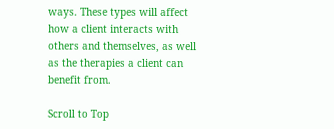ways. These types will affect how a client interacts with others and themselves, as well as the therapies a client can benefit from.

Scroll to Top